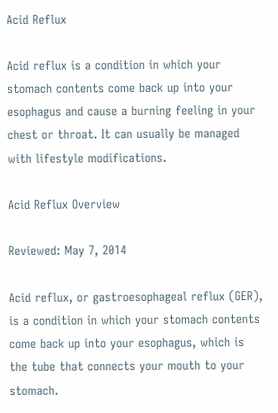Acid Reflux

Acid reflux is a condition in which your stomach contents come back up into your esophagus and cause a burning feeling in your chest or throat. It can usually be managed with lifestyle modifications.

Acid Reflux Overview

Reviewed: May 7, 2014

Acid reflux, or gastroesophageal reflux (GER), is a condition in which your stomach contents come back up into your esophagus, which is the tube that connects your mouth to your stomach.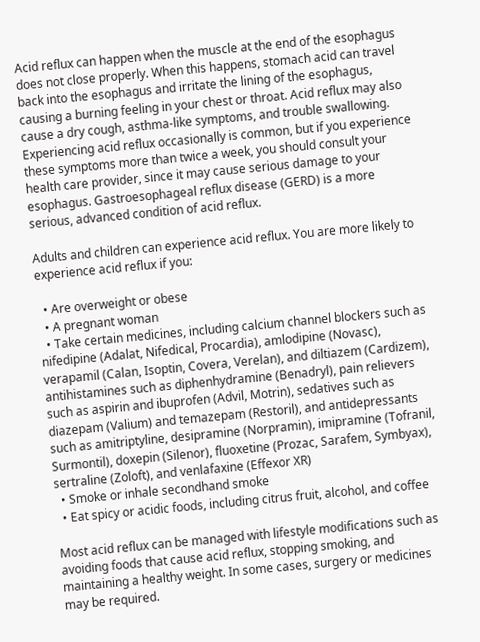Acid reflux can happen when the muscle at the end of the esophagus does not close properly. When this happens, stomach acid can travel back into the esophagus and irritate the lining of the esophagus, causing a burning feeling in your chest or throat. Acid reflux may also cause a dry cough, asthma-like symptoms, and trouble swallowing. Experiencing acid reflux occasionally is common, but if you experience these symptoms more than twice a week, you should consult your health care provider, since it may cause serious damage to your esophagus. Gastroesophageal reflux disease (GERD) is a more serious, advanced condition of acid reflux.

Adults and children can experience acid reflux. You are more likely to experience acid reflux if you:

  • Are overweight or obese
  • A pregnant woman
  • Take certain medicines, including calcium channel blockers such as nifedipine (Adalat, Nifedical, Procardia), amlodipine (Novasc), verapamil (Calan, Isoptin, Covera, Verelan), and diltiazem (Cardizem), antihistamines such as diphenhydramine (Benadryl), pain relievers such as aspirin and ibuprofen (Advil, Motrin), sedatives such as diazepam (Valium) and temazepam (Restoril), and antidepressants such as amitriptyline, desipramine (Norpramin), imipramine (Tofranil, Surmontil), doxepin (Silenor), fluoxetine (Prozac, Sarafem, Symbyax), sertraline (Zoloft), and venlafaxine (Effexor XR)
  • Smoke or inhale secondhand smoke
  • Eat spicy or acidic foods, including citrus fruit, alcohol, and coffee

Most acid reflux can be managed with lifestyle modifications such as avoiding foods that cause acid reflux, stopping smoking, and maintaining a healthy weight. In some cases, surgery or medicines may be required.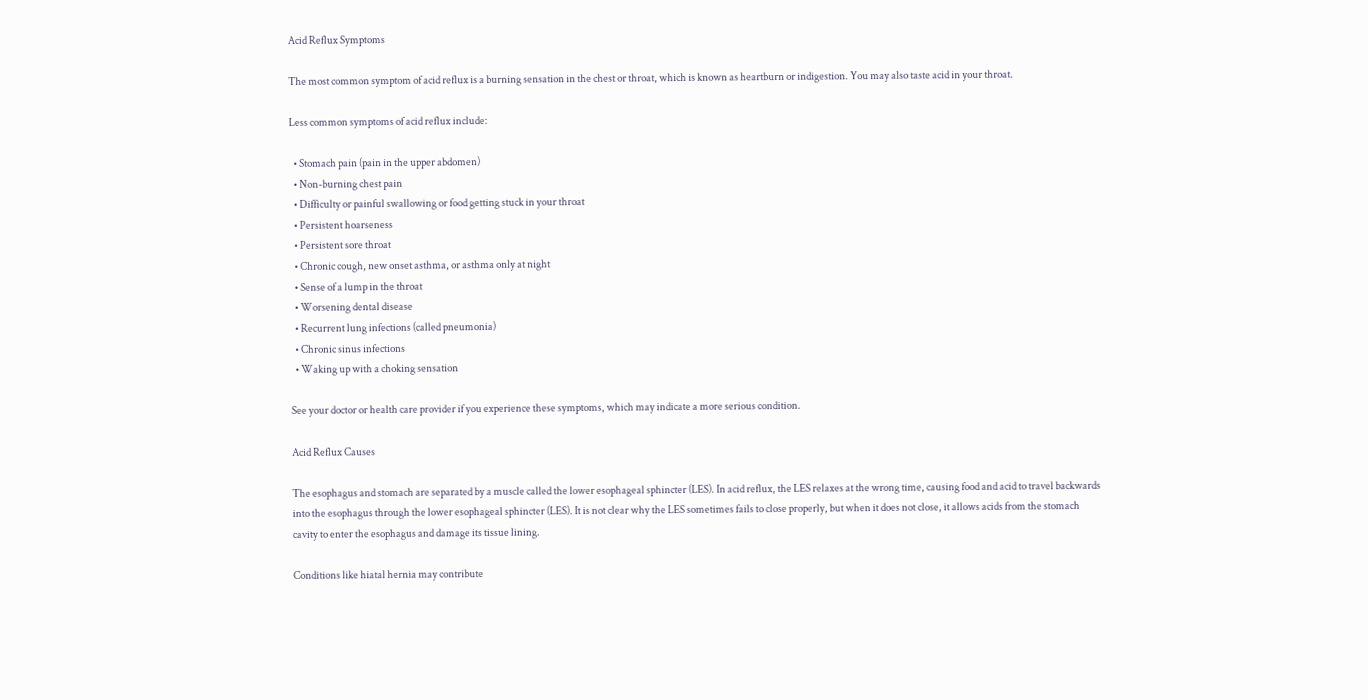Acid Reflux Symptoms

The most common symptom of acid reflux is a burning sensation in the chest or throat, which is known as heartburn or indigestion. You may also taste acid in your throat.

Less common symptoms of acid reflux include:

  • Stomach pain (pain in the upper abdomen)
  • Non-burning chest pain
  • Difficulty or painful swallowing or food getting stuck in your throat
  • Persistent hoarseness
  • Persistent sore throat
  • Chronic cough, new onset asthma, or asthma only at night
  • Sense of a lump in the throat
  • Worsening dental disease
  • Recurrent lung infections (called pneumonia)
  • Chronic sinus infections
  • Waking up with a choking sensation

See your doctor or health care provider if you experience these symptoms, which may indicate a more serious condition.

Acid Reflux Causes

The esophagus and stomach are separated by a muscle called the lower esophageal sphincter (LES). In acid reflux, the LES relaxes at the wrong time, causing food and acid to travel backwards into the esophagus through the lower esophageal sphincter (LES). It is not clear why the LES sometimes fails to close properly, but when it does not close, it allows acids from the stomach cavity to enter the esophagus and damage its tissue lining.

Conditions like hiatal hernia may contribute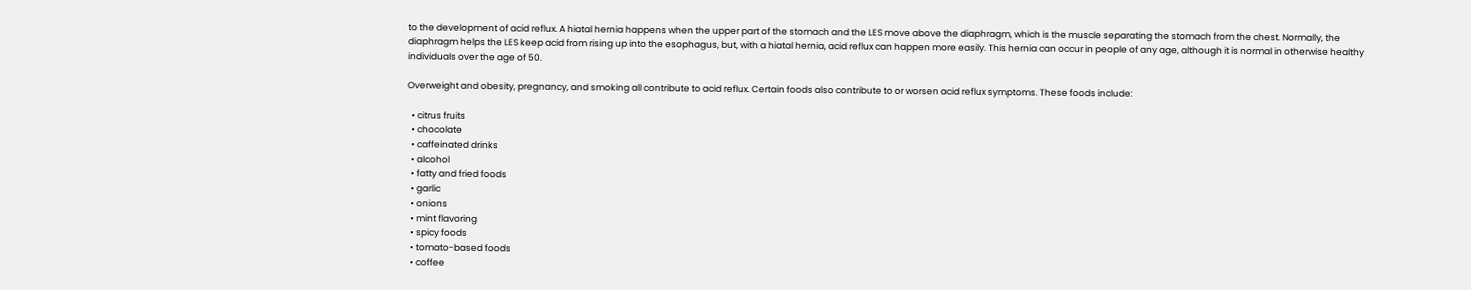to the development of acid reflux. A hiatal hernia happens when the upper part of the stomach and the LES move above the diaphragm, which is the muscle separating the stomach from the chest. Normally, the diaphragm helps the LES keep acid from rising up into the esophagus, but, with a hiatal hernia, acid reflux can happen more easily. This hernia can occur in people of any age, although it is normal in otherwise healthy individuals over the age of 50.

Overweight and obesity, pregnancy, and smoking all contribute to acid reflux. Certain foods also contribute to or worsen acid reflux symptoms. These foods include:

  • citrus fruits
  • chocolate
  • caffeinated drinks
  • alcohol
  • fatty and fried foods
  • garlic
  • onions
  • mint flavoring
  • spicy foods
  • tomato-based foods
  • coffee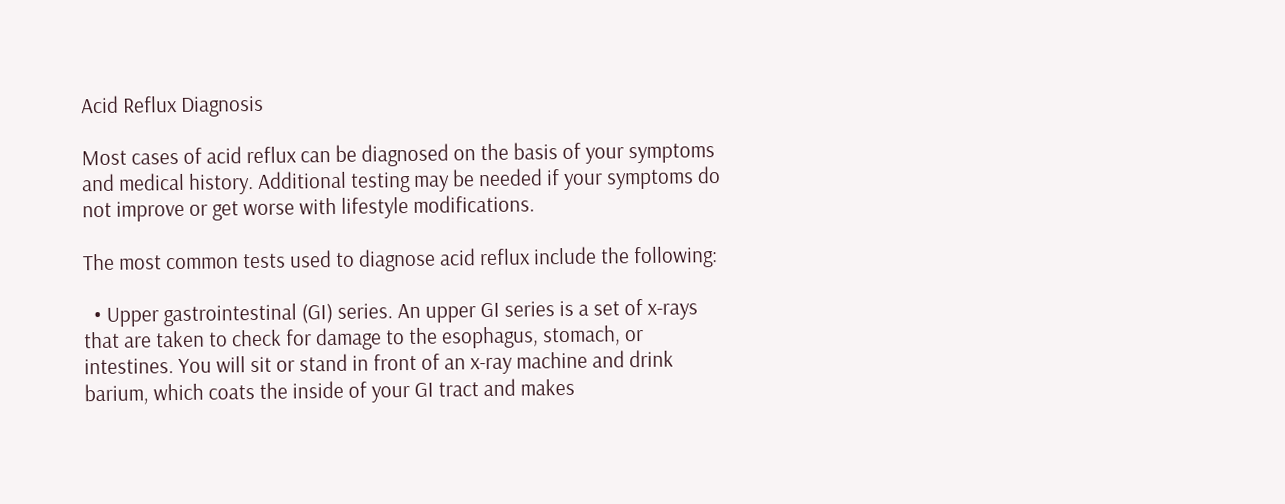Acid Reflux Diagnosis

Most cases of acid reflux can be diagnosed on the basis of your symptoms and medical history. Additional testing may be needed if your symptoms do not improve or get worse with lifestyle modifications.

The most common tests used to diagnose acid reflux include the following:

  • Upper gastrointestinal (GI) series. An upper GI series is a set of x-rays that are taken to check for damage to the esophagus, stomach, or intestines. You will sit or stand in front of an x-ray machine and drink barium, which coats the inside of your GI tract and makes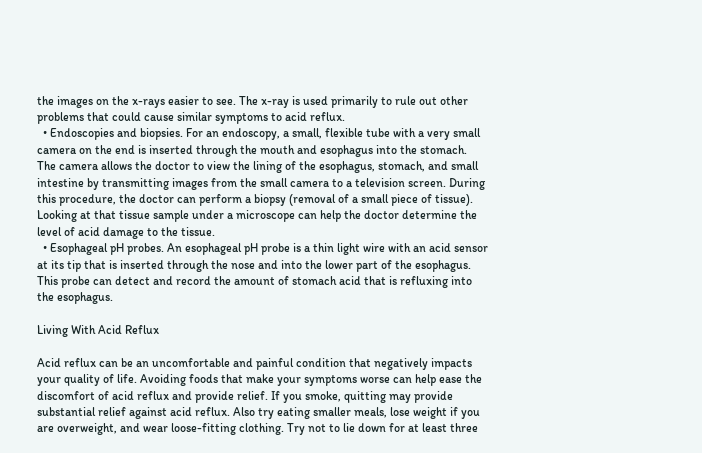the images on the x-rays easier to see. The x-ray is used primarily to rule out other problems that could cause similar symptoms to acid reflux.
  • Endoscopies and biopsies. For an endoscopy, a small, flexible tube with a very small camera on the end is inserted through the mouth and esophagus into the stomach. The camera allows the doctor to view the lining of the esophagus, stomach, and small intestine by transmitting images from the small camera to a television screen. During this procedure, the doctor can perform a biopsy (removal of a small piece of tissue). Looking at that tissue sample under a microscope can help the doctor determine the level of acid damage to the tissue.
  • Esophageal pH probes. An esophageal pH probe is a thin light wire with an acid sensor at its tip that is inserted through the nose and into the lower part of the esophagus. This probe can detect and record the amount of stomach acid that is refluxing into the esophagus.

Living With Acid Reflux

Acid reflux can be an uncomfortable and painful condition that negatively impacts your quality of life. Avoiding foods that make your symptoms worse can help ease the discomfort of acid reflux and provide relief. If you smoke, quitting may provide substantial relief against acid reflux. Also try eating smaller meals, lose weight if you are overweight, and wear loose-fitting clothing. Try not to lie down for at least three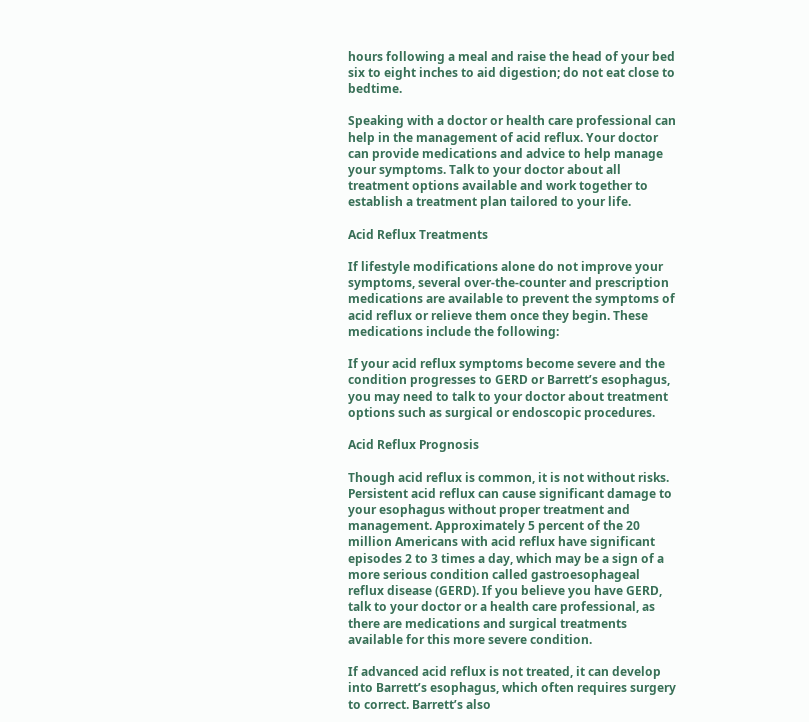hours following a meal and raise the head of your bed six to eight inches to aid digestion; do not eat close to bedtime.

Speaking with a doctor or health care professional can help in the management of acid reflux. Your doctor can provide medications and advice to help manage your symptoms. Talk to your doctor about all treatment options available and work together to establish a treatment plan tailored to your life.

Acid Reflux Treatments

If lifestyle modifications alone do not improve your symptoms, several over-the-counter and prescription medications are available to prevent the symptoms of acid reflux or relieve them once they begin. These medications include the following:

If your acid reflux symptoms become severe and the condition progresses to GERD or Barrett’s esophagus, you may need to talk to your doctor about treatment options such as surgical or endoscopic procedures.

Acid Reflux Prognosis

Though acid reflux is common, it is not without risks. Persistent acid reflux can cause significant damage to your esophagus without proper treatment and management. Approximately 5 percent of the 20 million Americans with acid reflux have significant episodes 2 to 3 times a day, which may be a sign of a more serious condition called gastroesophageal reflux disease (GERD). If you believe you have GERD, talk to your doctor or a health care professional, as there are medications and surgical treatments available for this more severe condition.

If advanced acid reflux is not treated, it can develop into Barrett’s esophagus, which often requires surgery to correct. Barrett’s also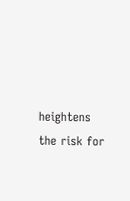heightens the risk for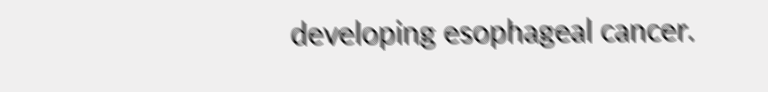developing esophageal cancer.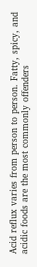Acid reflux varies from person to person. Fatty, spicy, and acidic foods are the most commonly offenders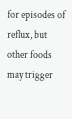for episodes of reflux, but other foods may trigger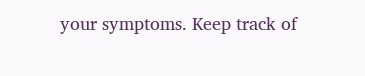your symptoms. Keep track of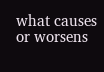what causes or worsens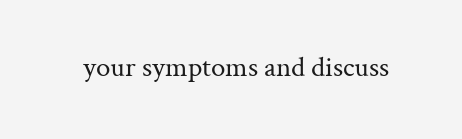your symptoms and discuss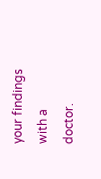your findings with a doctor.